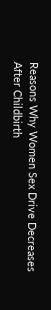Reasons Why Women Sex Drive Decreases After Childbirth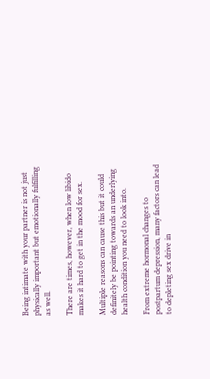Being intimate with your partner is not just physically important but emotionally fulfilling as well.

There are times, however, when low libido makes it hard to get in the mood for sex.

Multiple reasons can cause this but it could definitely be pointing towards an underlying health condition you need to look into.

From extreme hormonal changes to postpartum depression, many factors can lead to depleting sex drive in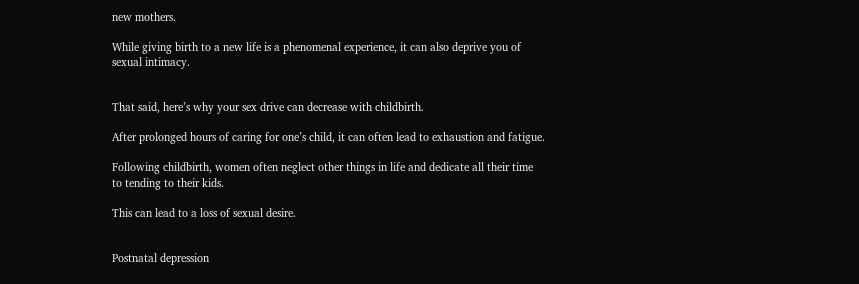new mothers.

While giving birth to a new life is a phenomenal experience, it can also deprive you of sexual intimacy.


That said, here’s why your sex drive can decrease with childbirth.

After prolonged hours of caring for one’s child, it can often lead to exhaustion and fatigue.

Following childbirth, women often neglect other things in life and dedicate all their time to tending to their kids.

This can lead to a loss of sexual desire.


Postnatal depression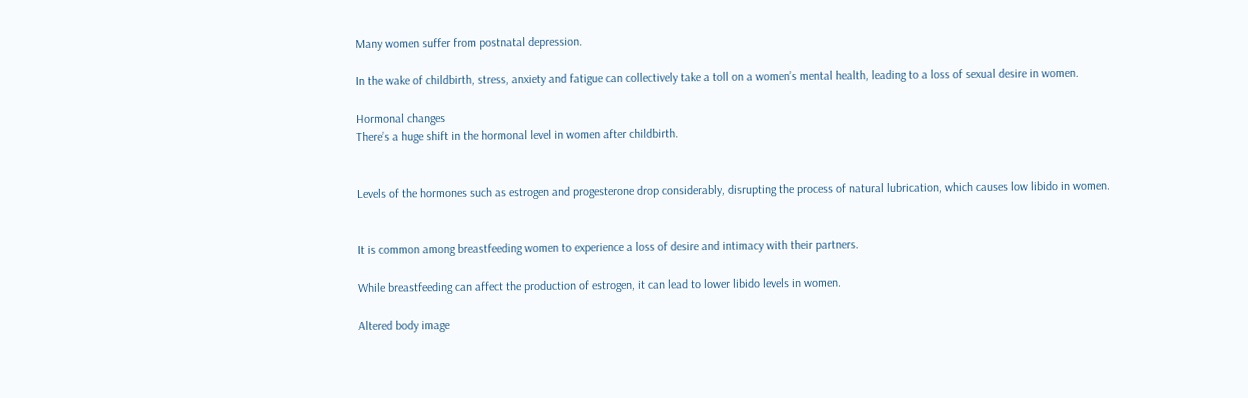Many women suffer from postnatal depression.

In the wake of childbirth, stress, anxiety and fatigue can collectively take a toll on a women’s mental health, leading to a loss of sexual desire in women.

Hormonal changes
There’s a huge shift in the hormonal level in women after childbirth.


Levels of the hormones such as estrogen and progesterone drop considerably, disrupting the process of natural lubrication, which causes low libido in women.


It is common among breastfeeding women to experience a loss of desire and intimacy with their partners.

While breastfeeding can affect the production of estrogen, it can lead to lower libido levels in women.

Altered body image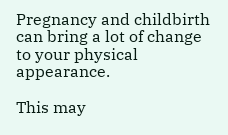Pregnancy and childbirth can bring a lot of change to your physical appearance.

This may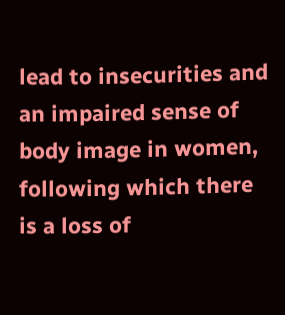lead to insecurities and an impaired sense of body image in women, following which there is a loss of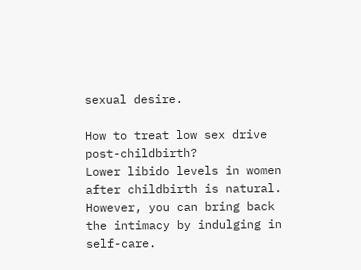sexual desire.

How to treat low sex drive post-childbirth?
Lower libido levels in women after childbirth is natural. However, you can bring back the intimacy by indulging in self-care.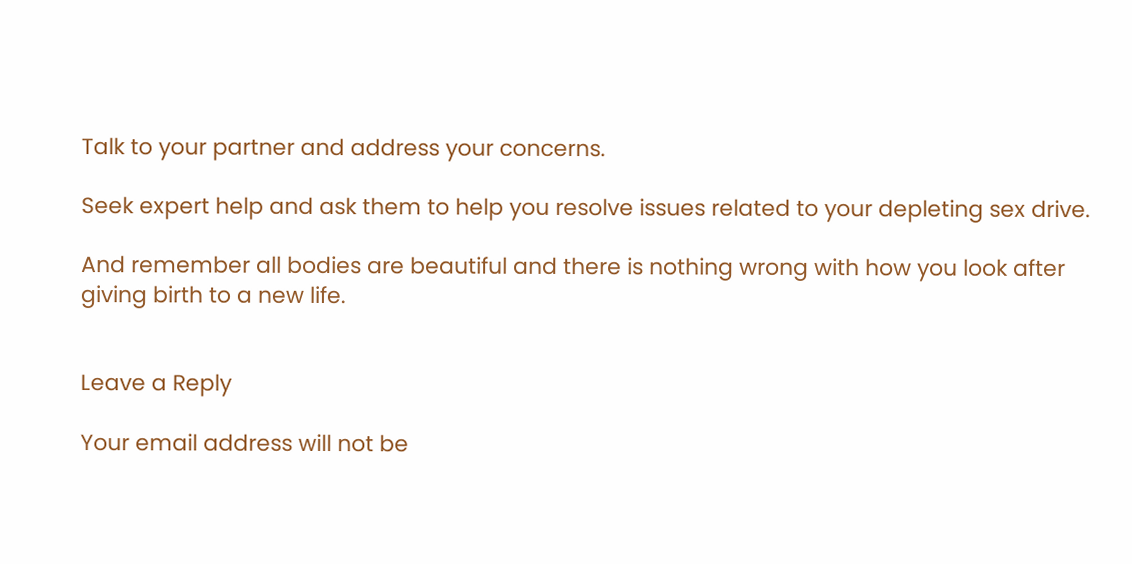Talk to your partner and address your concerns.

Seek expert help and ask them to help you resolve issues related to your depleting sex drive.

And remember all bodies are beautiful and there is nothing wrong with how you look after giving birth to a new life.


Leave a Reply

Your email address will not be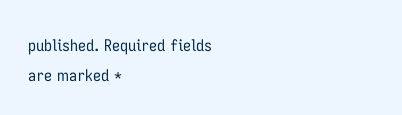published. Required fields are marked *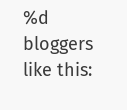%d bloggers like this: